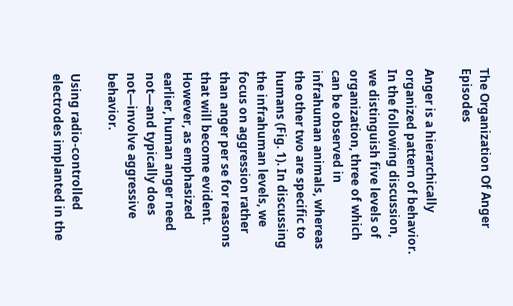The Organization Of Anger Episodes

Anger is a hierarchically organized pattern of behavior. In the following discussion, we distinguish five levels of organization, three of which can be observed in infrahuman animals, whereas the other two are specific to humans (Fig. 1). In discussing the infrahuman levels, we focus on aggression rather than anger per se for reasons that will become evident. However, as emphasized earlier, human anger need not—and typically does not—involve aggressive behavior.

Using radio-controlled electrodes implanted in the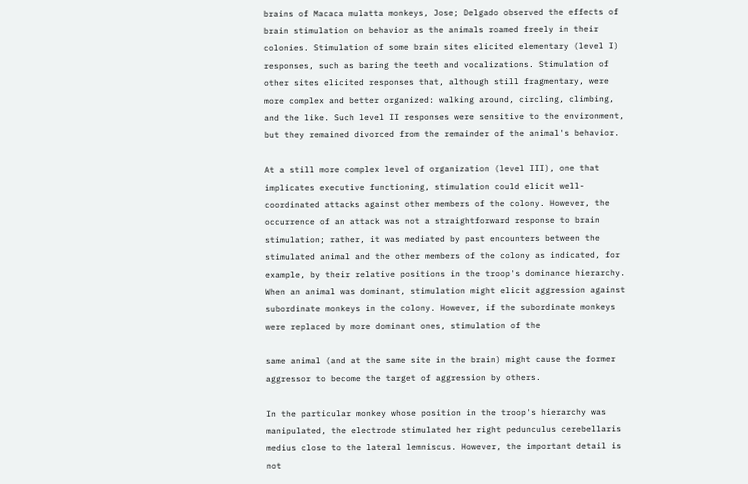brains of Macaca mulatta monkeys, Jose; Delgado observed the effects of brain stimulation on behavior as the animals roamed freely in their colonies. Stimulation of some brain sites elicited elementary (level I) responses, such as baring the teeth and vocalizations. Stimulation of other sites elicited responses that, although still fragmentary, were more complex and better organized: walking around, circling, climbing, and the like. Such level II responses were sensitive to the environment, but they remained divorced from the remainder of the animal's behavior.

At a still more complex level of organization (level III), one that implicates executive functioning, stimulation could elicit well-coordinated attacks against other members of the colony. However, the occurrence of an attack was not a straightforward response to brain stimulation; rather, it was mediated by past encounters between the stimulated animal and the other members of the colony as indicated, for example, by their relative positions in the troop's dominance hierarchy. When an animal was dominant, stimulation might elicit aggression against subordinate monkeys in the colony. However, if the subordinate monkeys were replaced by more dominant ones, stimulation of the

same animal (and at the same site in the brain) might cause the former aggressor to become the target of aggression by others.

In the particular monkey whose position in the troop's hierarchy was manipulated, the electrode stimulated her right pedunculus cerebellaris medius close to the lateral lemniscus. However, the important detail is not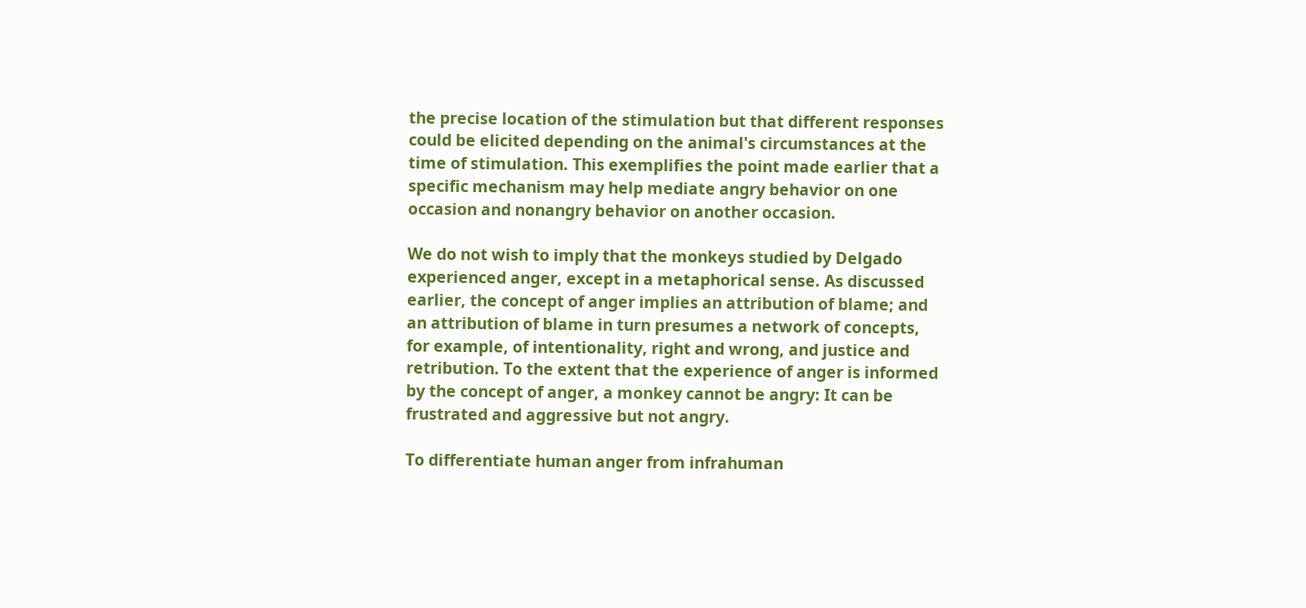the precise location of the stimulation but that different responses could be elicited depending on the animal's circumstances at the time of stimulation. This exemplifies the point made earlier that a specific mechanism may help mediate angry behavior on one occasion and nonangry behavior on another occasion.

We do not wish to imply that the monkeys studied by Delgado experienced anger, except in a metaphorical sense. As discussed earlier, the concept of anger implies an attribution of blame; and an attribution of blame in turn presumes a network of concepts, for example, of intentionality, right and wrong, and justice and retribution. To the extent that the experience of anger is informed by the concept of anger, a monkey cannot be angry: It can be frustrated and aggressive but not angry.

To differentiate human anger from infrahuman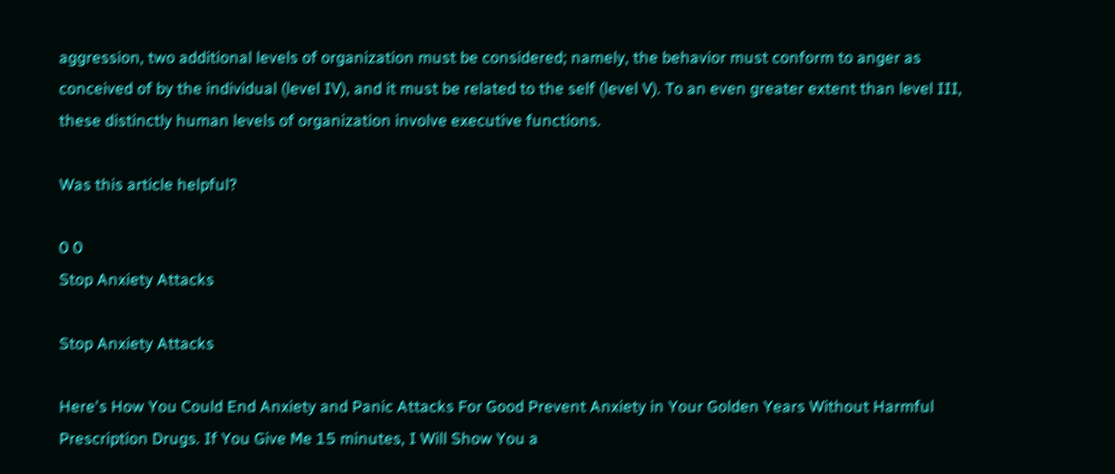aggression, two additional levels of organization must be considered; namely, the behavior must conform to anger as conceived of by the individual (level IV), and it must be related to the self (level V). To an even greater extent than level III, these distinctly human levels of organization involve executive functions.

Was this article helpful?

0 0
Stop Anxiety Attacks

Stop Anxiety Attacks

Here's How You Could End Anxiety and Panic Attacks For Good Prevent Anxiety in Your Golden Years Without Harmful Prescription Drugs. If You Give Me 15 minutes, I Will Show You a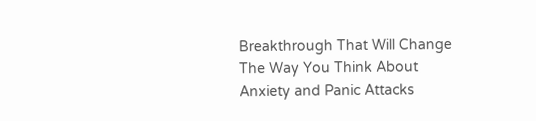Breakthrough That Will Change The Way You Think About Anxiety and Panic Attacks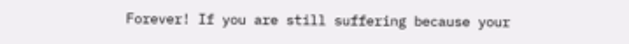Forever! If you are still suffering because your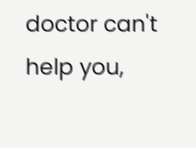doctor can't help you,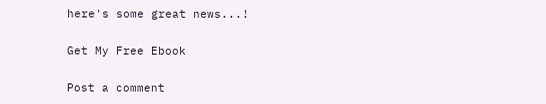here's some great news...!

Get My Free Ebook

Post a comment